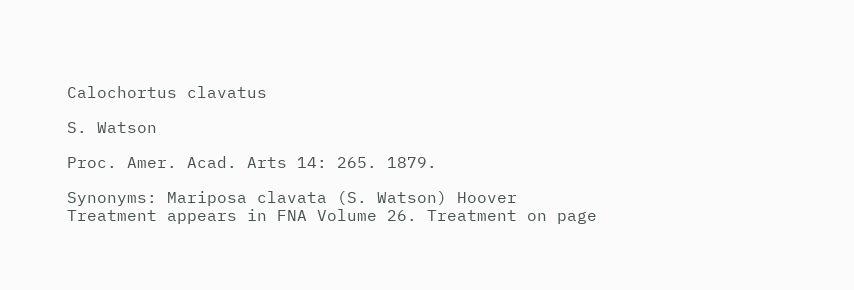Calochortus clavatus

S. Watson

Proc. Amer. Acad. Arts 14: 265. 1879.

Synonyms: Mariposa clavata (S. Watson) Hoover
Treatment appears in FNA Volume 26. Treatment on page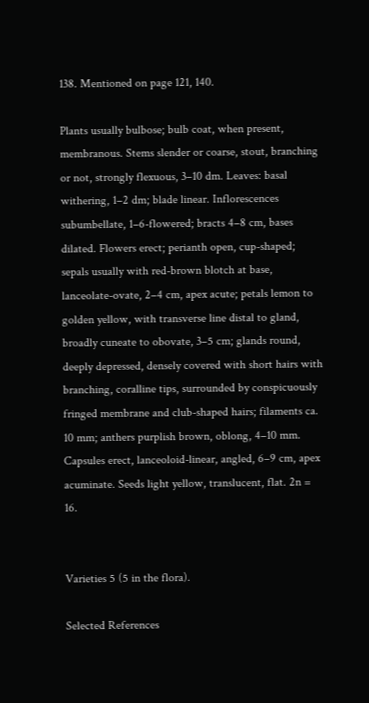138. Mentioned on page 121, 140.

Plants usually bulbose; bulb coat, when present, membranous. Stems slender or coarse, stout, branching or not, strongly flexuous, 3–10 dm. Leaves: basal withering, 1–2 dm; blade linear. Inflorescences subumbellate, 1–6-flowered; bracts 4–8 cm, bases dilated. Flowers erect; perianth open, cup-shaped; sepals usually with red-brown blotch at base, lanceolate-ovate, 2–4 cm, apex acute; petals lemon to golden yellow, with transverse line distal to gland, broadly cuneate to obovate, 3–5 cm; glands round, deeply depressed, densely covered with short hairs with branching, coralline tips, surrounded by conspicuously fringed membrane and club-shaped hairs; filaments ca. 10 mm; anthers purplish brown, oblong, 4–10 mm. Capsules erect, lanceoloid-linear, angled, 6–9 cm, apex acuminate. Seeds light yellow, translucent, flat. 2n = 16.


Varieties 5 (5 in the flora).

Selected References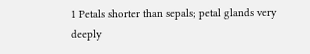1 Petals shorter than sepals; petal glands very deeply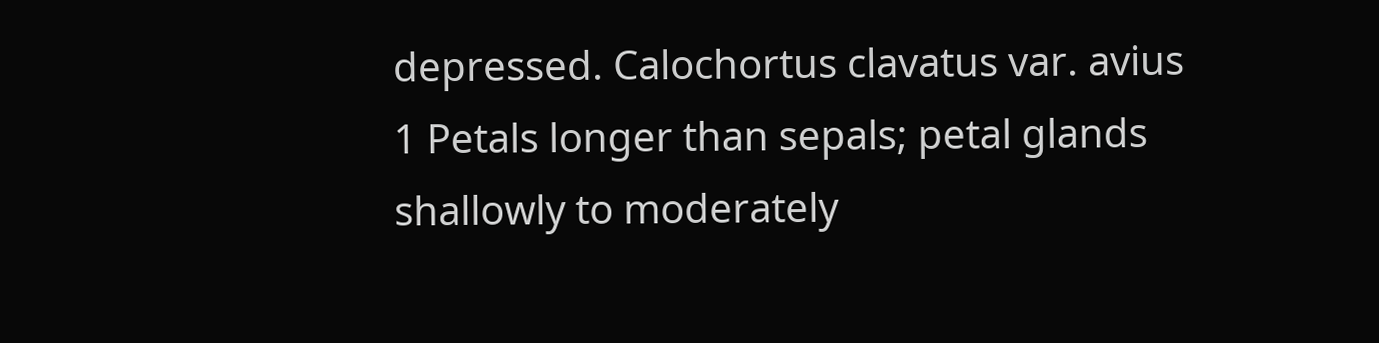depressed. Calochortus clavatus var. avius
1 Petals longer than sepals; petal glands shallowly to moderately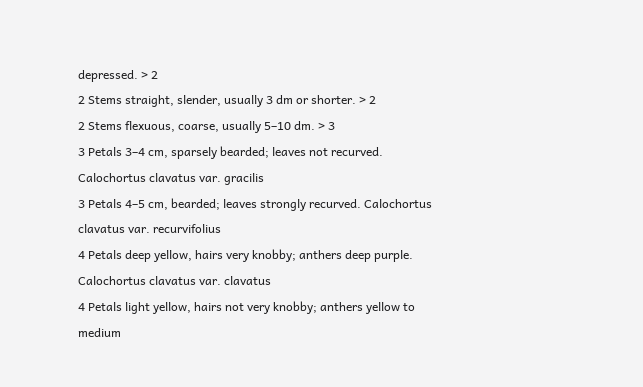depressed. > 2
2 Stems straight, slender, usually 3 dm or shorter. > 2
2 Stems flexuous, coarse, usually 5–10 dm. > 3
3 Petals 3–4 cm, sparsely bearded; leaves not recurved. Calochortus clavatus var. gracilis
3 Petals 4–5 cm, bearded; leaves strongly recurved. Calochortus clavatus var. recurvifolius
4 Petals deep yellow, hairs very knobby; anthers deep purple. Calochortus clavatus var. clavatus
4 Petals light yellow, hairs not very knobby; anthers yellow to medium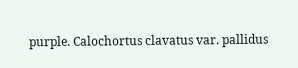purple. Calochortus clavatus var. pallidus